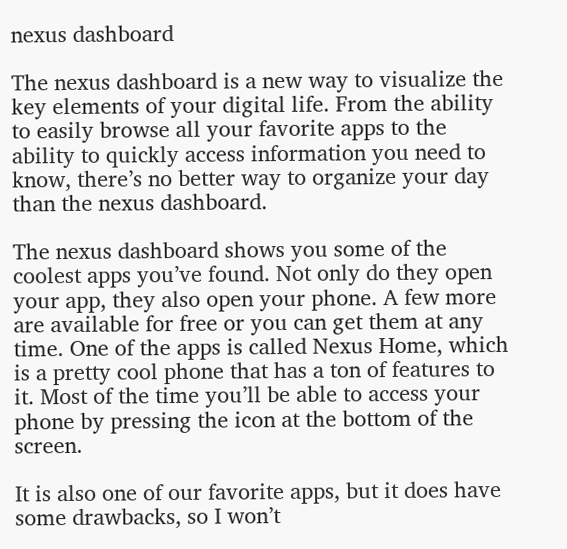nexus dashboard

The nexus dashboard is a new way to visualize the key elements of your digital life. From the ability to easily browse all your favorite apps to the ability to quickly access information you need to know, there’s no better way to organize your day than the nexus dashboard.

The nexus dashboard shows you some of the coolest apps you’ve found. Not only do they open your app, they also open your phone. A few more are available for free or you can get them at any time. One of the apps is called Nexus Home, which is a pretty cool phone that has a ton of features to it. Most of the time you’ll be able to access your phone by pressing the icon at the bottom of the screen.

It is also one of our favorite apps, but it does have some drawbacks, so I won’t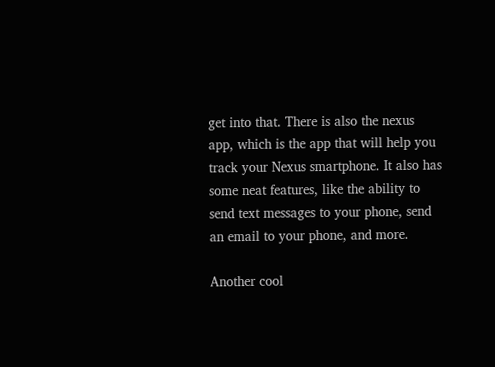get into that. There is also the nexus app, which is the app that will help you track your Nexus smartphone. It also has some neat features, like the ability to send text messages to your phone, send an email to your phone, and more.

Another cool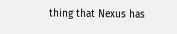thing that Nexus has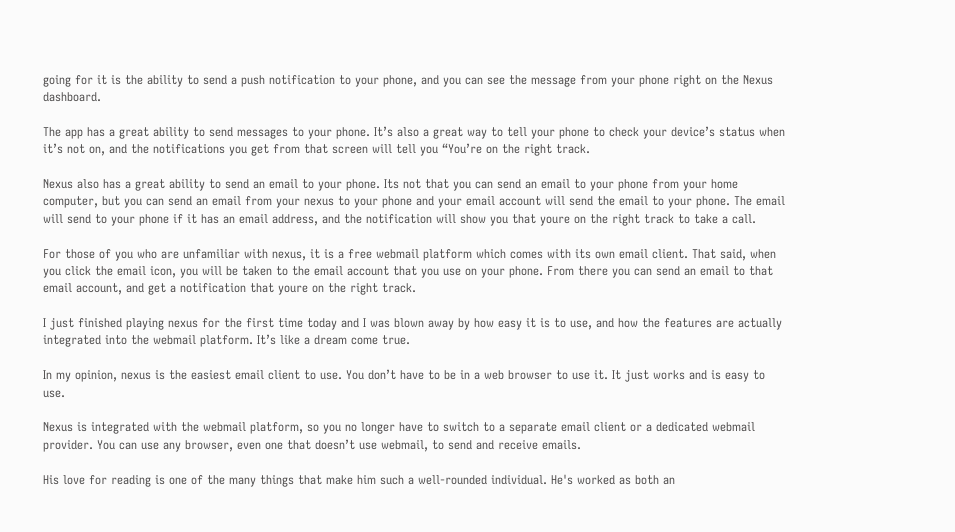going for it is the ability to send a push notification to your phone, and you can see the message from your phone right on the Nexus dashboard.

The app has a great ability to send messages to your phone. It’s also a great way to tell your phone to check your device’s status when it’s not on, and the notifications you get from that screen will tell you “You’re on the right track.

Nexus also has a great ability to send an email to your phone. Its not that you can send an email to your phone from your home computer, but you can send an email from your nexus to your phone and your email account will send the email to your phone. The email will send to your phone if it has an email address, and the notification will show you that youre on the right track to take a call.

For those of you who are unfamiliar with nexus, it is a free webmail platform which comes with its own email client. That said, when you click the email icon, you will be taken to the email account that you use on your phone. From there you can send an email to that email account, and get a notification that youre on the right track.

I just finished playing nexus for the first time today and I was blown away by how easy it is to use, and how the features are actually integrated into the webmail platform. It’s like a dream come true.

In my opinion, nexus is the easiest email client to use. You don’t have to be in a web browser to use it. It just works and is easy to use.

Nexus is integrated with the webmail platform, so you no longer have to switch to a separate email client or a dedicated webmail provider. You can use any browser, even one that doesn’t use webmail, to send and receive emails.

His love for reading is one of the many things that make him such a well-rounded individual. He's worked as both an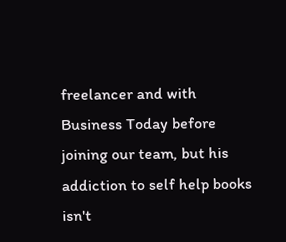freelancer and with Business Today before joining our team, but his addiction to self help books isn't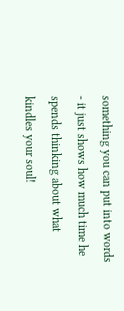something you can put into words - it just shows how much time he spends thinking about what kindles your soul!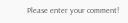Please enter your comment!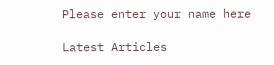Please enter your name here

Latest Articles